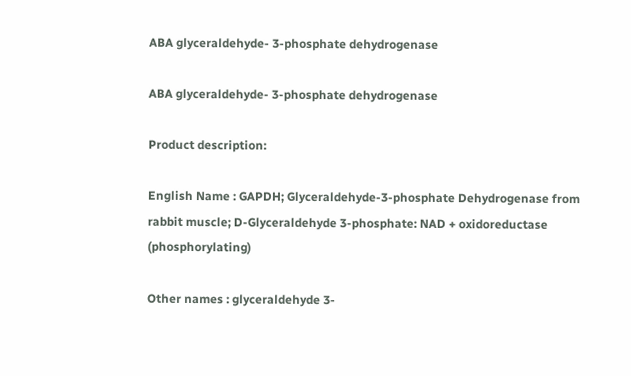ABA glyceraldehyde- 3-phosphate dehydrogenase

ABA glyceraldehyde- 3-phosphate dehydrogenase

Product description:

English Name : GAPDH; Glyceraldehyde-3-phosphate Dehydrogenase from rabbit muscle; D-Glyceraldehyde 3-phosphate: NAD + oxidoreductase (phosphorylating)

Other names : glyceraldehyde 3-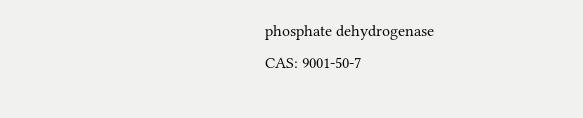phosphate dehydrogenase
CAS: 9001-50-7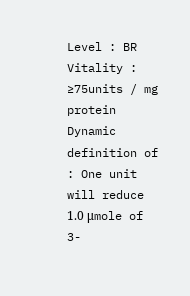Level : BR
Vitality : ≥75units / mg protein
Dynamic definition of : One unit will reduce 1.0 μmole of 3-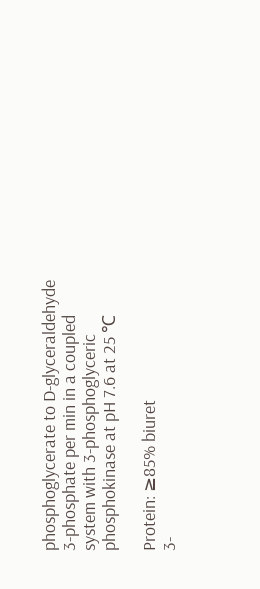phosphoglycerate to D-glyceraldehyde 3-phosphate per min in a coupled system with 3-phosphoglyceric phosphokinase at pH 7.6 at 25 ℃

Protein: ≥85% biuret
3-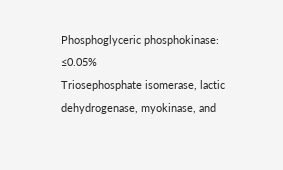Phosphoglyceric phosphokinase: ≤0.05%
Triosephosphate isomerase, lactic dehydrogenase, myokinase, and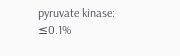pyruvate kinase: ≤0.1%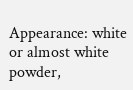Appearance: white or almost white powder,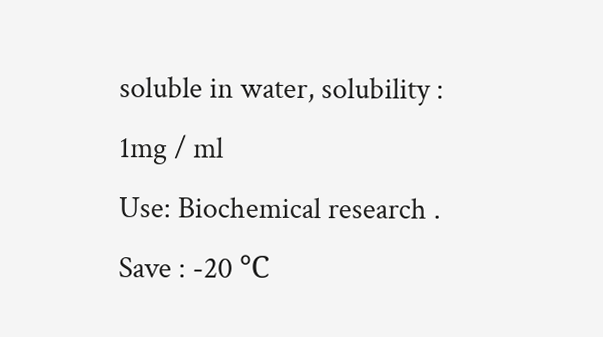soluble in water, solubility : 1mg / ml
Use: Biochemical research .
Save : -20 ℃